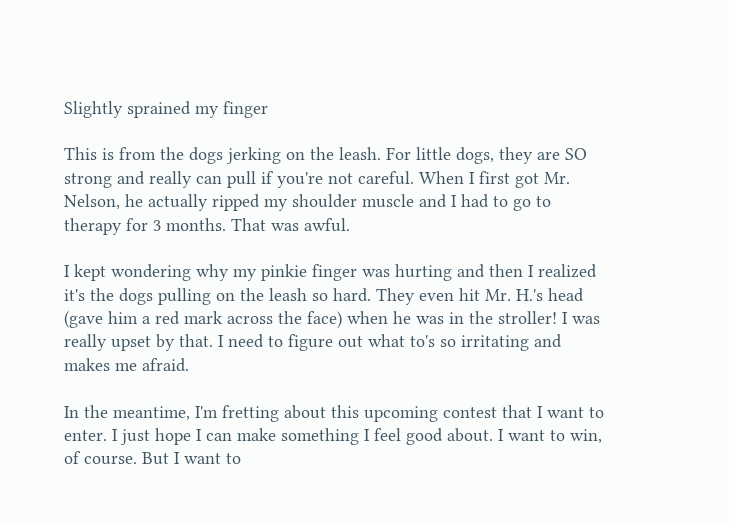Slightly sprained my finger

This is from the dogs jerking on the leash. For little dogs, they are SO strong and really can pull if you're not careful. When I first got Mr. Nelson, he actually ripped my shoulder muscle and I had to go to therapy for 3 months. That was awful.

I kept wondering why my pinkie finger was hurting and then I realized it's the dogs pulling on the leash so hard. They even hit Mr. H.'s head (gave him a red mark across the face) when he was in the stroller! I was really upset by that. I need to figure out what to's so irritating and makes me afraid.

In the meantime, I'm fretting about this upcoming contest that I want to enter. I just hope I can make something I feel good about. I want to win, of course. But I want to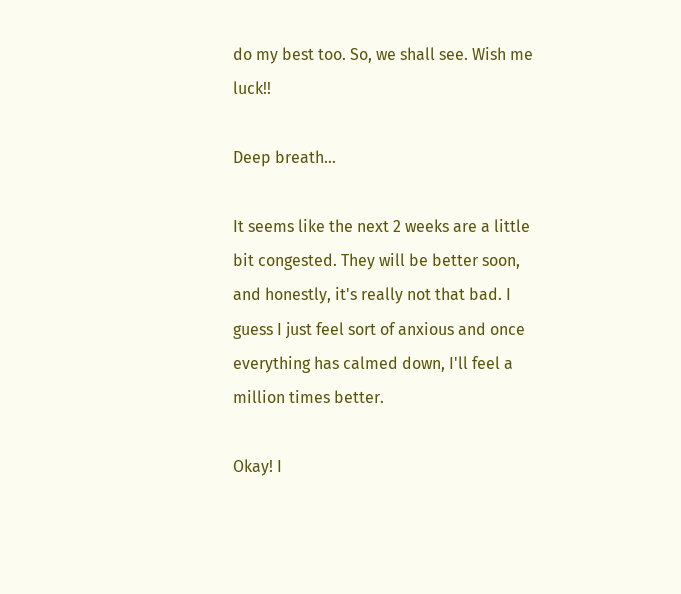do my best too. So, we shall see. Wish me luck!!

Deep breath...

It seems like the next 2 weeks are a little bit congested. They will be better soon, and honestly, it's really not that bad. I guess I just feel sort of anxious and once everything has calmed down, I'll feel a million times better.

Okay! I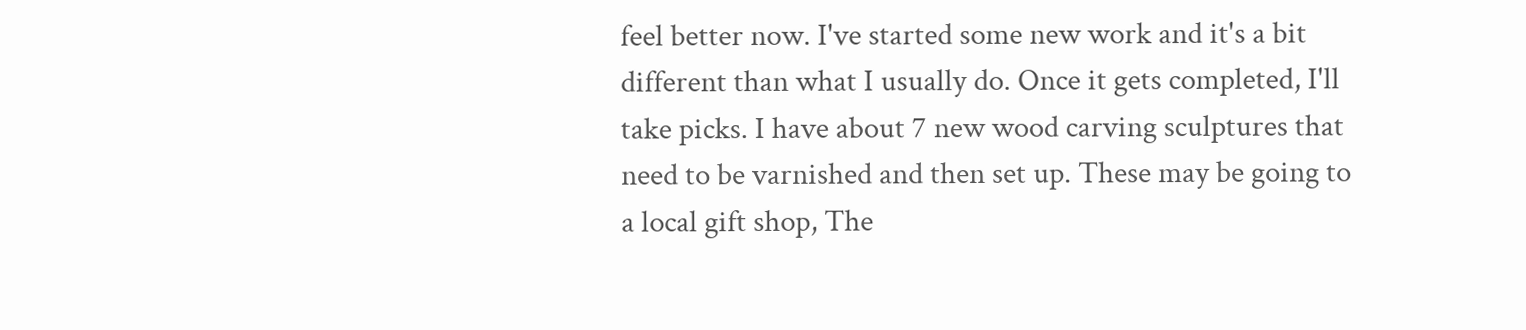feel better now. I've started some new work and it's a bit different than what I usually do. Once it gets completed, I'll take picks. I have about 7 new wood carving sculptures that need to be varnished and then set up. These may be going to a local gift shop, The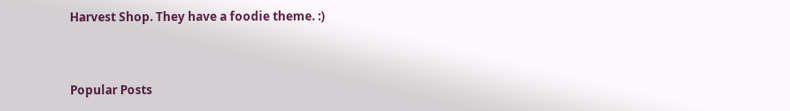Harvest Shop. They have a foodie theme. :)


Popular Posts